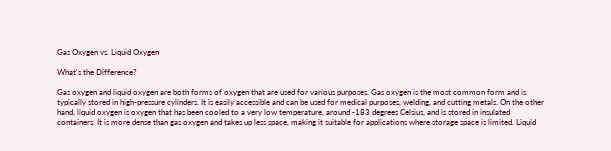Gas Oxygen vs. Liquid Oxygen

What's the Difference?

Gas oxygen and liquid oxygen are both forms of oxygen that are used for various purposes. Gas oxygen is the most common form and is typically stored in high-pressure cylinders. It is easily accessible and can be used for medical purposes, welding, and cutting metals. On the other hand, liquid oxygen is oxygen that has been cooled to a very low temperature, around -183 degrees Celsius, and is stored in insulated containers. It is more dense than gas oxygen and takes up less space, making it suitable for applications where storage space is limited. Liquid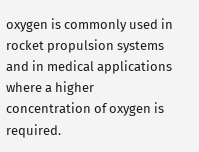oxygen is commonly used in rocket propulsion systems and in medical applications where a higher concentration of oxygen is required.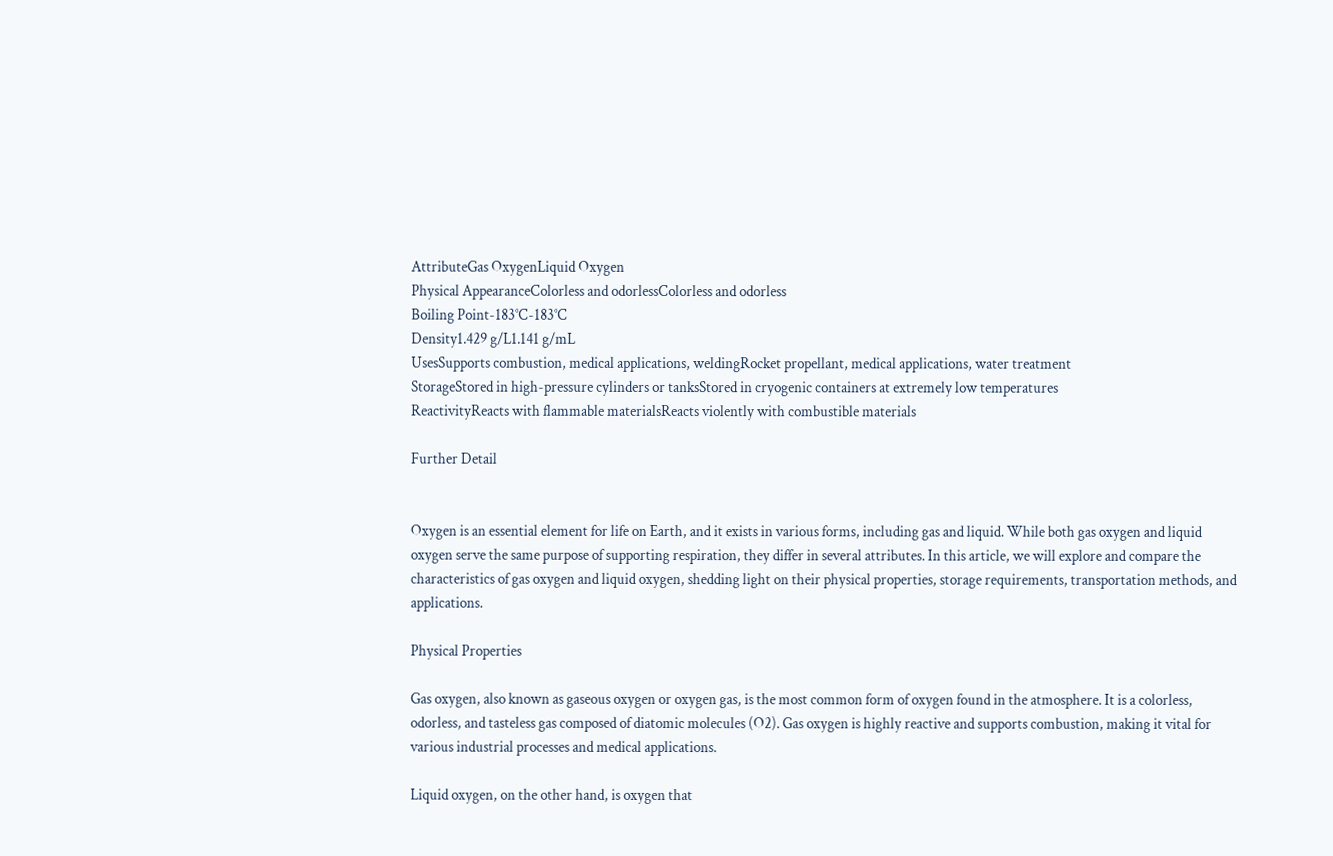AttributeGas OxygenLiquid Oxygen
Physical AppearanceColorless and odorlessColorless and odorless
Boiling Point-183°C-183°C
Density1.429 g/L1.141 g/mL
UsesSupports combustion, medical applications, weldingRocket propellant, medical applications, water treatment
StorageStored in high-pressure cylinders or tanksStored in cryogenic containers at extremely low temperatures
ReactivityReacts with flammable materialsReacts violently with combustible materials

Further Detail


Oxygen is an essential element for life on Earth, and it exists in various forms, including gas and liquid. While both gas oxygen and liquid oxygen serve the same purpose of supporting respiration, they differ in several attributes. In this article, we will explore and compare the characteristics of gas oxygen and liquid oxygen, shedding light on their physical properties, storage requirements, transportation methods, and applications.

Physical Properties

Gas oxygen, also known as gaseous oxygen or oxygen gas, is the most common form of oxygen found in the atmosphere. It is a colorless, odorless, and tasteless gas composed of diatomic molecules (O2). Gas oxygen is highly reactive and supports combustion, making it vital for various industrial processes and medical applications.

Liquid oxygen, on the other hand, is oxygen that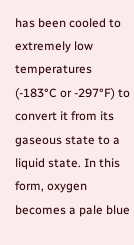has been cooled to extremely low temperatures (-183°C or -297°F) to convert it from its gaseous state to a liquid state. In this form, oxygen becomes a pale blue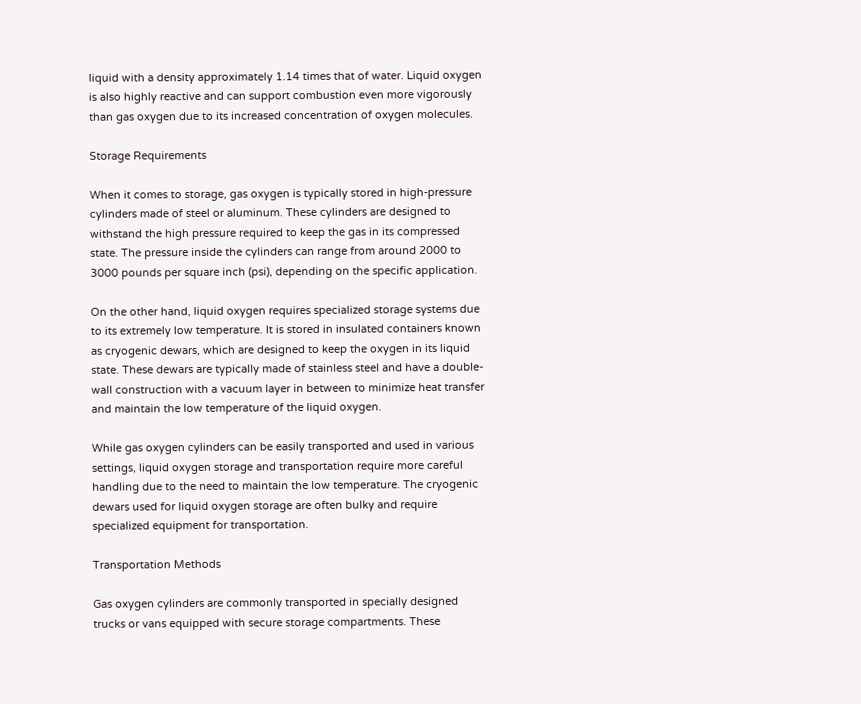liquid with a density approximately 1.14 times that of water. Liquid oxygen is also highly reactive and can support combustion even more vigorously than gas oxygen due to its increased concentration of oxygen molecules.

Storage Requirements

When it comes to storage, gas oxygen is typically stored in high-pressure cylinders made of steel or aluminum. These cylinders are designed to withstand the high pressure required to keep the gas in its compressed state. The pressure inside the cylinders can range from around 2000 to 3000 pounds per square inch (psi), depending on the specific application.

On the other hand, liquid oxygen requires specialized storage systems due to its extremely low temperature. It is stored in insulated containers known as cryogenic dewars, which are designed to keep the oxygen in its liquid state. These dewars are typically made of stainless steel and have a double-wall construction with a vacuum layer in between to minimize heat transfer and maintain the low temperature of the liquid oxygen.

While gas oxygen cylinders can be easily transported and used in various settings, liquid oxygen storage and transportation require more careful handling due to the need to maintain the low temperature. The cryogenic dewars used for liquid oxygen storage are often bulky and require specialized equipment for transportation.

Transportation Methods

Gas oxygen cylinders are commonly transported in specially designed trucks or vans equipped with secure storage compartments. These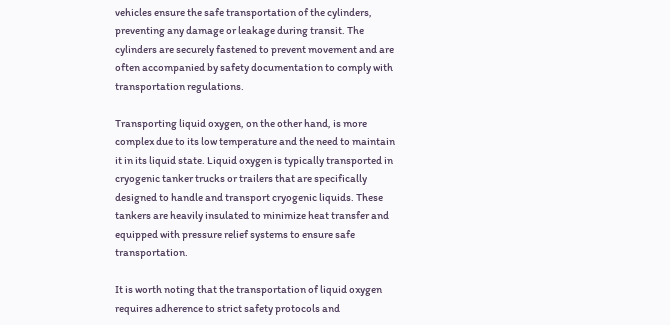vehicles ensure the safe transportation of the cylinders, preventing any damage or leakage during transit. The cylinders are securely fastened to prevent movement and are often accompanied by safety documentation to comply with transportation regulations.

Transporting liquid oxygen, on the other hand, is more complex due to its low temperature and the need to maintain it in its liquid state. Liquid oxygen is typically transported in cryogenic tanker trucks or trailers that are specifically designed to handle and transport cryogenic liquids. These tankers are heavily insulated to minimize heat transfer and equipped with pressure relief systems to ensure safe transportation.

It is worth noting that the transportation of liquid oxygen requires adherence to strict safety protocols and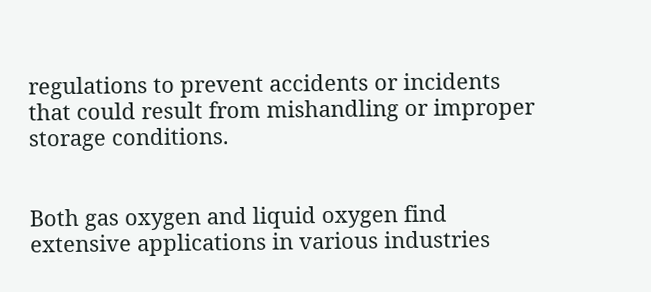regulations to prevent accidents or incidents that could result from mishandling or improper storage conditions.


Both gas oxygen and liquid oxygen find extensive applications in various industries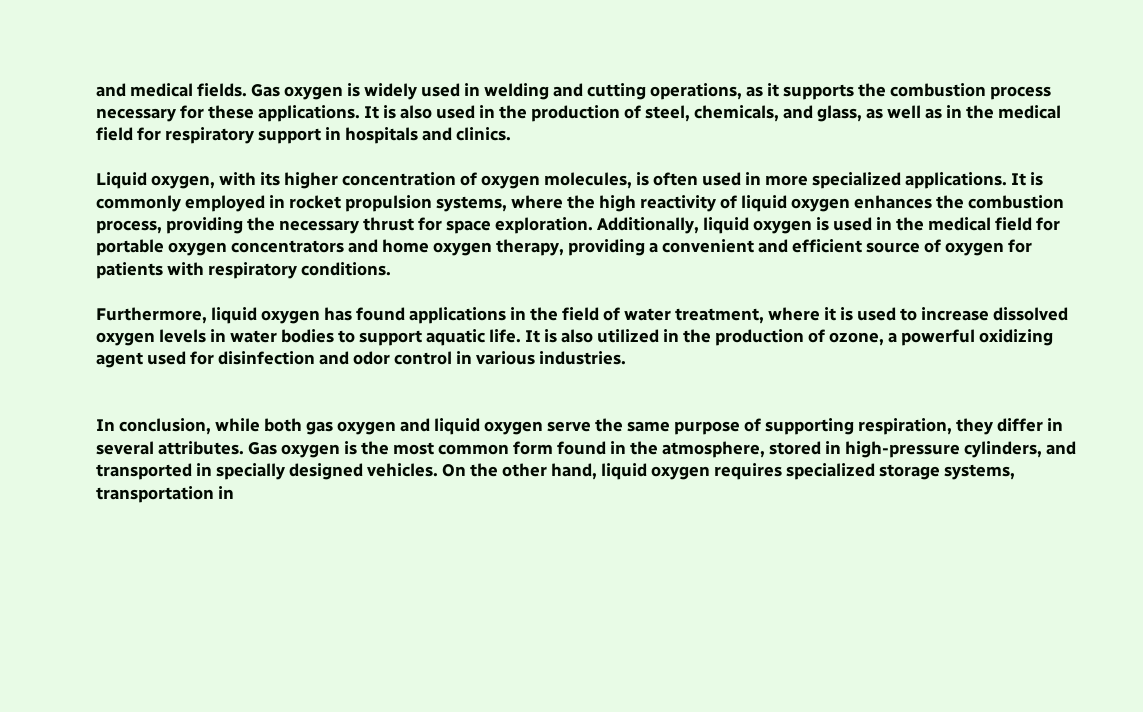and medical fields. Gas oxygen is widely used in welding and cutting operations, as it supports the combustion process necessary for these applications. It is also used in the production of steel, chemicals, and glass, as well as in the medical field for respiratory support in hospitals and clinics.

Liquid oxygen, with its higher concentration of oxygen molecules, is often used in more specialized applications. It is commonly employed in rocket propulsion systems, where the high reactivity of liquid oxygen enhances the combustion process, providing the necessary thrust for space exploration. Additionally, liquid oxygen is used in the medical field for portable oxygen concentrators and home oxygen therapy, providing a convenient and efficient source of oxygen for patients with respiratory conditions.

Furthermore, liquid oxygen has found applications in the field of water treatment, where it is used to increase dissolved oxygen levels in water bodies to support aquatic life. It is also utilized in the production of ozone, a powerful oxidizing agent used for disinfection and odor control in various industries.


In conclusion, while both gas oxygen and liquid oxygen serve the same purpose of supporting respiration, they differ in several attributes. Gas oxygen is the most common form found in the atmosphere, stored in high-pressure cylinders, and transported in specially designed vehicles. On the other hand, liquid oxygen requires specialized storage systems, transportation in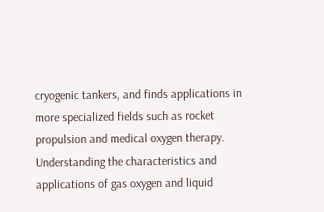cryogenic tankers, and finds applications in more specialized fields such as rocket propulsion and medical oxygen therapy. Understanding the characteristics and applications of gas oxygen and liquid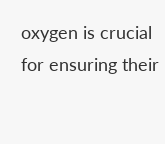oxygen is crucial for ensuring their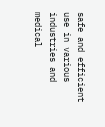safe and efficient use in various industries and medical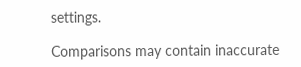settings.

Comparisons may contain inaccurate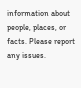information about people, places, or facts. Please report any issues.